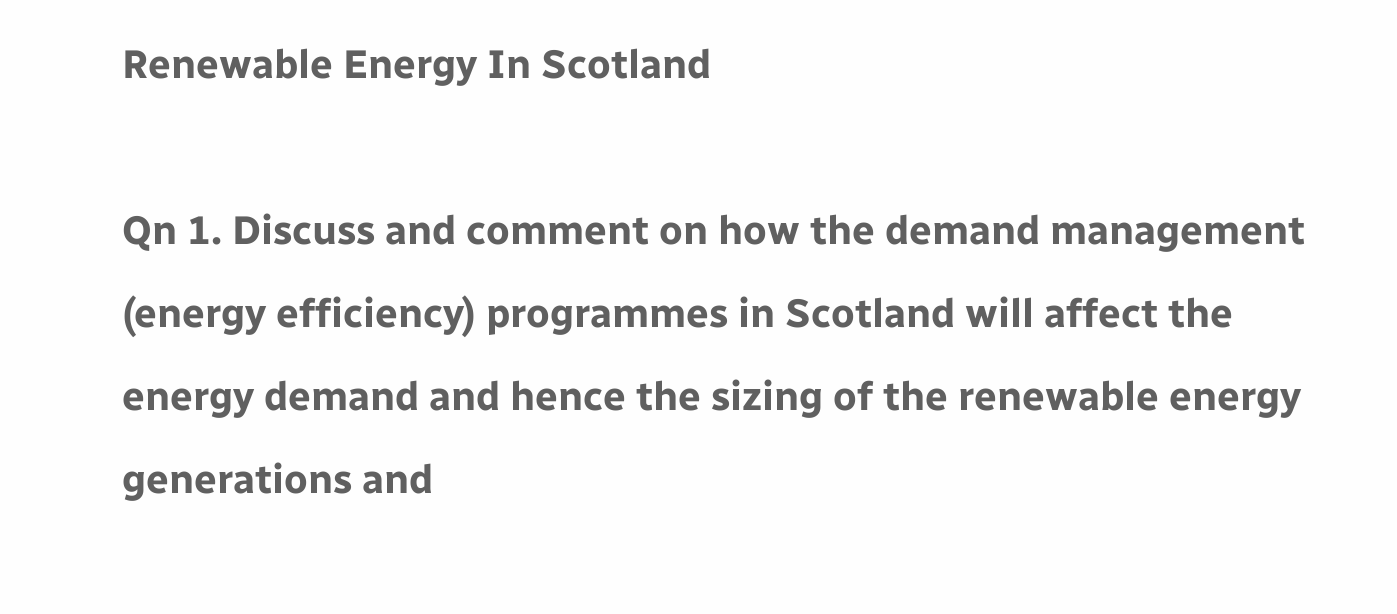Renewable Energy In Scotland

Qn 1. Discuss and comment on how the demand management (energy efficiency) programmes in Scotland will affect the energy demand and hence the sizing of the renewable energy generations and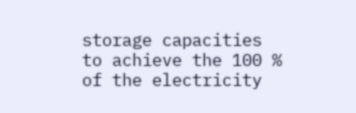storage capacities to achieve the 100 % of the electricity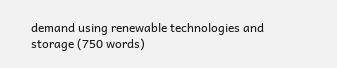demand using renewable technologies and storage (750 words)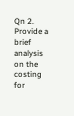Qn 2. Provide a brief analysis on the costing for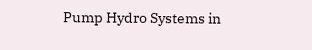Pump Hydro Systems in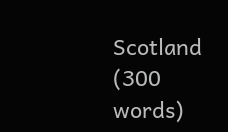Scotland (300 words)